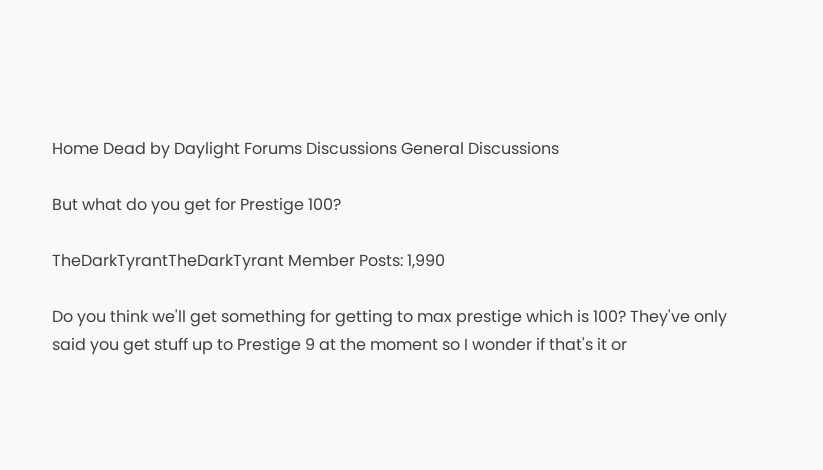Home Dead by Daylight Forums Discussions General Discussions

But what do you get for Prestige 100?

TheDarkTyrantTheDarkTyrant Member Posts: 1,990

Do you think we'll get something for getting to max prestige which is 100? They've only said you get stuff up to Prestige 9 at the moment so I wonder if that's it or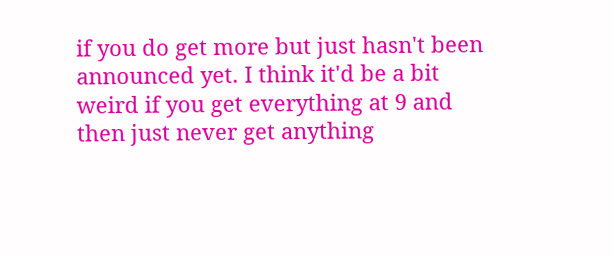if you do get more but just hasn't been announced yet. I think it'd be a bit weird if you get everything at 9 and then just never get anything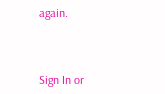again.



Sign In or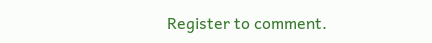Register to comment.